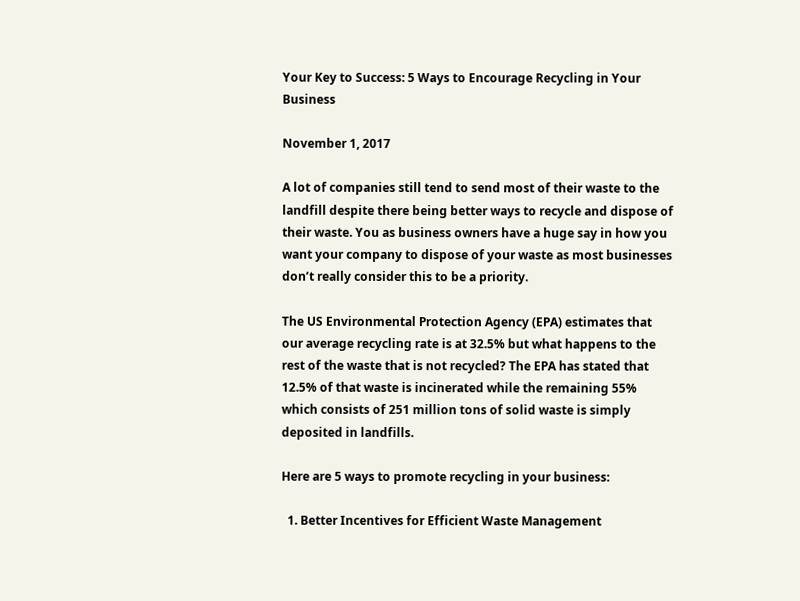Your Key to Success: 5 Ways to Encourage Recycling in Your Business

November 1, 2017

A lot of companies still tend to send most of their waste to the landfill despite there being better ways to recycle and dispose of their waste. You as business owners have a huge say in how you want your company to dispose of your waste as most businesses don’t really consider this to be a priority.

The US Environmental Protection Agency (EPA) estimates that our average recycling rate is at 32.5% but what happens to the rest of the waste that is not recycled? The EPA has stated that 12.5% of that waste is incinerated while the remaining 55% which consists of 251 million tons of solid waste is simply deposited in landfills.

Here are 5 ways to promote recycling in your business:

  1. Better Incentives for Efficient Waste Management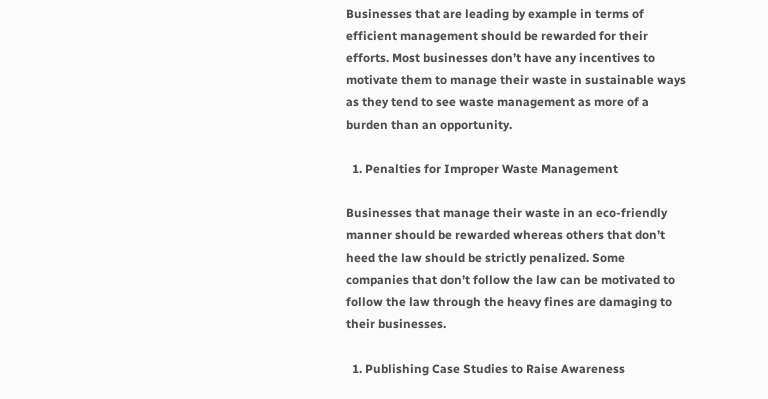Businesses that are leading by example in terms of efficient management should be rewarded for their efforts. Most businesses don’t have any incentives to motivate them to manage their waste in sustainable ways as they tend to see waste management as more of a burden than an opportunity.

  1. Penalties for Improper Waste Management

Businesses that manage their waste in an eco-friendly manner should be rewarded whereas others that don’t heed the law should be strictly penalized. Some companies that don’t follow the law can be motivated to follow the law through the heavy fines are damaging to their businesses.

  1. Publishing Case Studies to Raise Awareness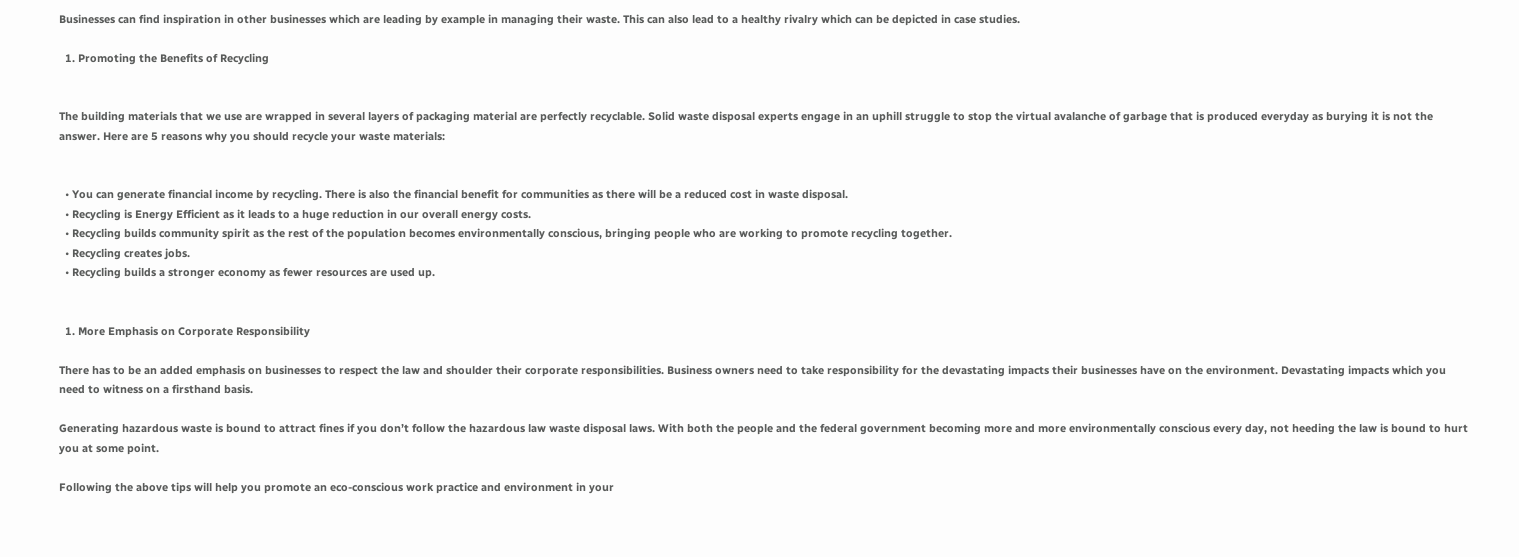Businesses can find inspiration in other businesses which are leading by example in managing their waste. This can also lead to a healthy rivalry which can be depicted in case studies.

  1. Promoting the Benefits of Recycling


The building materials that we use are wrapped in several layers of packaging material are perfectly recyclable. Solid waste disposal experts engage in an uphill struggle to stop the virtual avalanche of garbage that is produced everyday as burying it is not the answer. Here are 5 reasons why you should recycle your waste materials:


  • You can generate financial income by recycling. There is also the financial benefit for communities as there will be a reduced cost in waste disposal.
  • Recycling is Energy Efficient as it leads to a huge reduction in our overall energy costs.
  • Recycling builds community spirit as the rest of the population becomes environmentally conscious, bringing people who are working to promote recycling together.
  • Recycling creates jobs.
  • Recycling builds a stronger economy as fewer resources are used up.


  1. More Emphasis on Corporate Responsibility

There has to be an added emphasis on businesses to respect the law and shoulder their corporate responsibilities. Business owners need to take responsibility for the devastating impacts their businesses have on the environment. Devastating impacts which you need to witness on a firsthand basis.

Generating hazardous waste is bound to attract fines if you don’t follow the hazardous law waste disposal laws. With both the people and the federal government becoming more and more environmentally conscious every day, not heeding the law is bound to hurt you at some point.

Following the above tips will help you promote an eco-conscious work practice and environment in your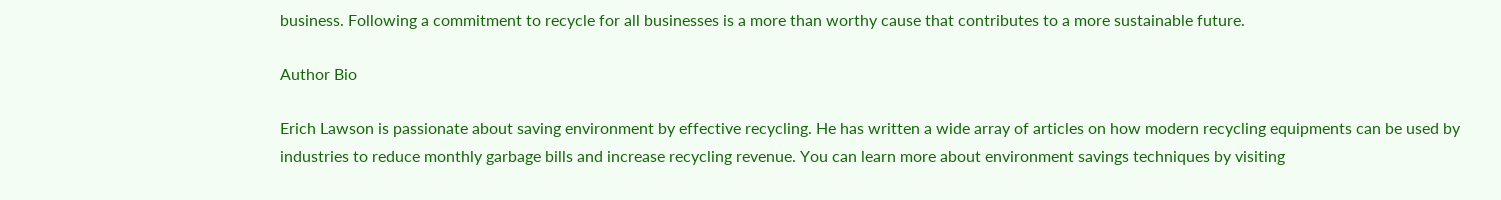business. Following a commitment to recycle for all businesses is a more than worthy cause that contributes to a more sustainable future.

Author Bio

Erich Lawson is passionate about saving environment by effective recycling. He has written a wide array of articles on how modern recycling equipments can be used by industries to reduce monthly garbage bills and increase recycling revenue. You can learn more about environment savings techniques by visiting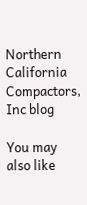Northern California Compactors, Inc blog

You may also like